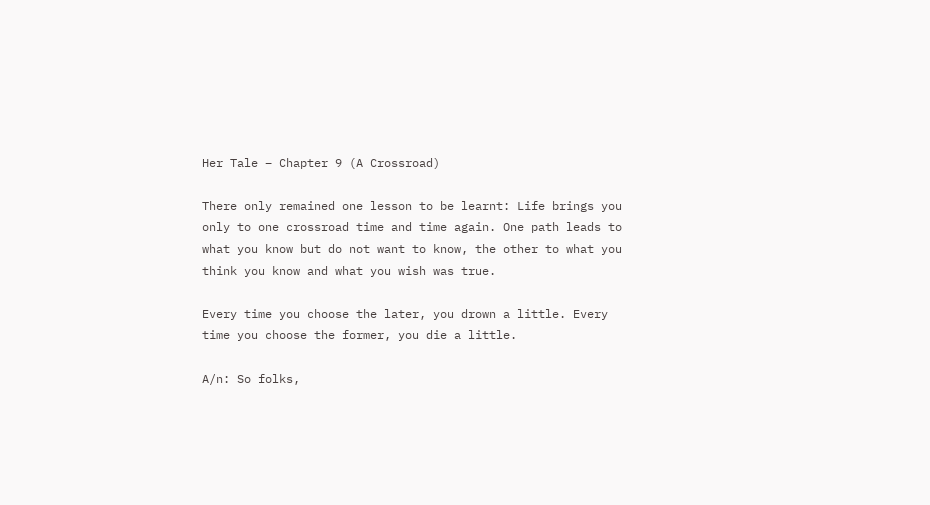Her Tale – Chapter 9 (A Crossroad)

There only remained one lesson to be learnt: Life brings you only to one crossroad time and time again. One path leads to what you know but do not want to know, the other to what you think you know and what you wish was true.

Every time you choose the later, you drown a little. Every time you choose the former, you die a little.

A/n: So folks,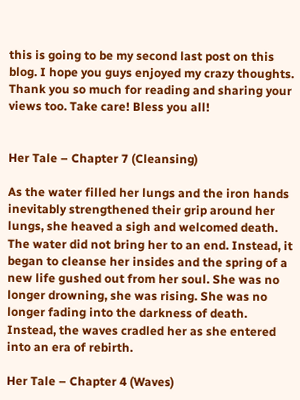this is going to be my second last post on this blog. I hope you guys enjoyed my crazy thoughts. Thank you so much for reading and sharing your views too. Take care! Bless you all!


Her Tale – Chapter 7 (Cleansing)

As the water filled her lungs and the iron hands inevitably strengthened their grip around her lungs, she heaved a sigh and welcomed death. The water did not bring her to an end. Instead, it began to cleanse her insides and the spring of a new life gushed out from her soul. She was no longer drowning, she was rising. She was no longer fading into the darkness of death. Instead, the waves cradled her as she entered into an era of rebirth.

Her Tale – Chapter 4 (Waves)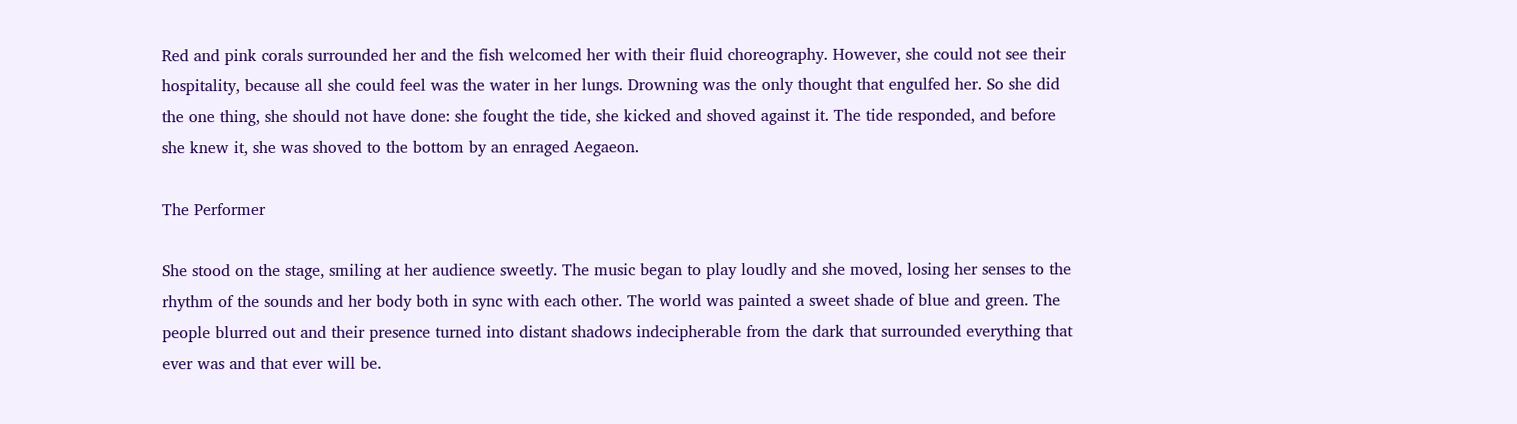Red and pink corals surrounded her and the fish welcomed her with their fluid choreography. However, she could not see their hospitality, because all she could feel was the water in her lungs. Drowning was the only thought that engulfed her. So she did the one thing, she should not have done: she fought the tide, she kicked and shoved against it. The tide responded, and before she knew it, she was shoved to the bottom by an enraged Aegaeon.

The Performer

She stood on the stage, smiling at her audience sweetly. The music began to play loudly and she moved, losing her senses to the rhythm of the sounds and her body both in sync with each other. The world was painted a sweet shade of blue and green. The people blurred out and their presence turned into distant shadows indecipherable from the dark that surrounded everything that ever was and that ever will be.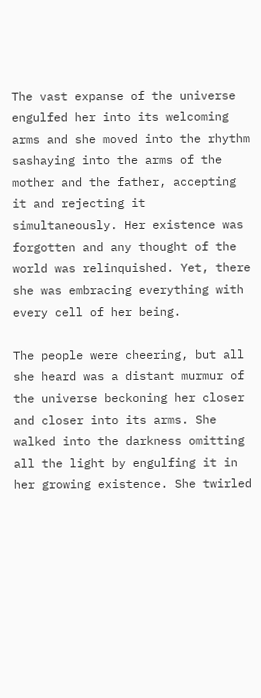The vast expanse of the universe engulfed her into its welcoming arms and she moved into the rhythm sashaying into the arms of the mother and the father, accepting it and rejecting it simultaneously. Her existence was forgotten and any thought of the world was relinquished. Yet, there she was embracing everything with every cell of her being.

The people were cheering, but all she heard was a distant murmur of the universe beckoning her closer and closer into its arms. She walked into the darkness omitting all the light by engulfing it in her growing existence. She twirled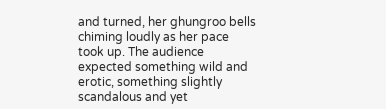and turned, her ghungroo bells chiming loudly as her pace took up. The audience expected something wild and erotic, something slightly scandalous and yet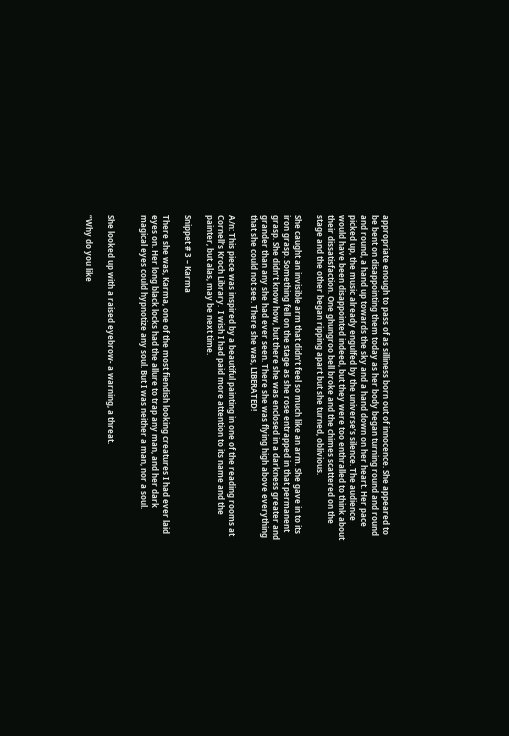appropriate enough to pass of as silliness born out of innocence. She appeared to be bent on disappointing them today as her body began turning round and round and round, a hand up towards the sky and a hand down on her heart. Her pace picked up, the music already engulfed by the universe’s silence. The audience would have been disappointed indeed, but they were too enthralled to think about their dissatisfaction. One ghungroo bell broke and the chimes scattered on the stage and the other began ripping apart but she turned, oblivious.

She caught an invisible arm that didn’t feel so much like an arm. She gave in to its iron grasp. Something fell on the stage as she rose entrapped in that permanent grasp. She didn’t know how, but there she was enclosed in a darkness greater and grander than any she had ever seen. There she was flying high above everything that she could not see. There she was, LIBERATED!

A/n: This piece was inspired by a beautiful painting in one of the reading rooms at Cornell’s Kroch Library.  I wish I had paid more attention to its name and the painter, but alas, may be next time.

Snippet # 3 – Karma

There she was, Karma, one of the most fiendish looking creatures I had ever laid eyes on. Her long black locks had the allure to trap any man, and her dark magical eyes could hypnotize any soul. But I was neither a man, nor a soul.


She looked up with a raised eyebrow- a warning, a threat.

“Why do you like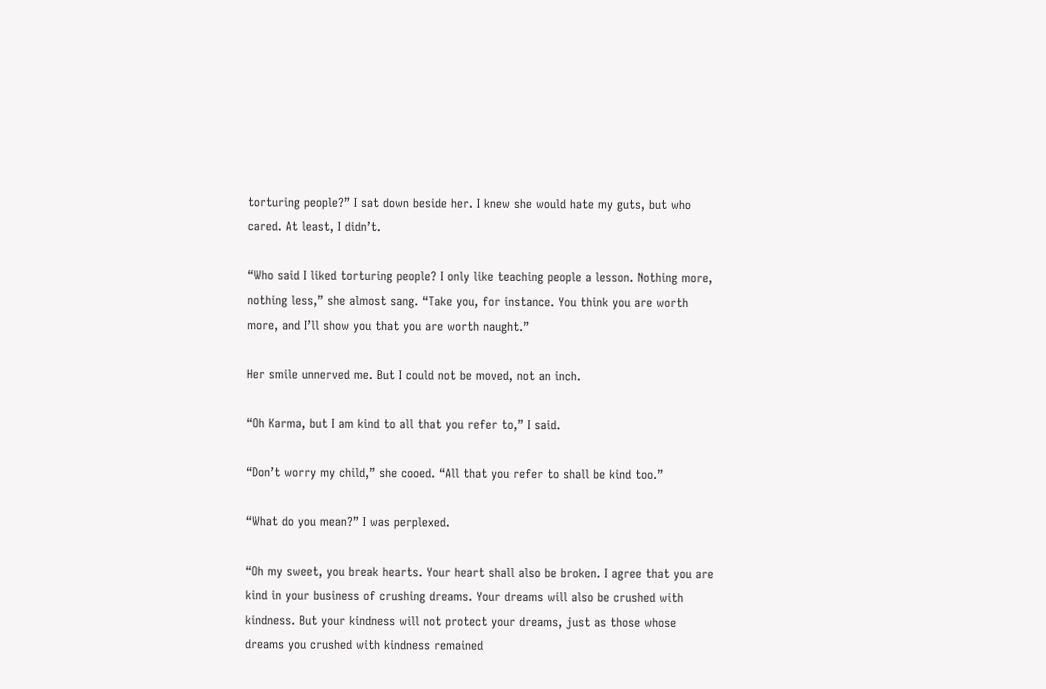torturing people?” I sat down beside her. I knew she would hate my guts, but who cared. At least, I didn’t.

“Who said I liked torturing people? I only like teaching people a lesson. Nothing more, nothing less,” she almost sang. “Take you, for instance. You think you are worth more, and I’ll show you that you are worth naught.”

Her smile unnerved me. But I could not be moved, not an inch.

“Oh Karma, but I am kind to all that you refer to,” I said.

“Don’t worry my child,” she cooed. “All that you refer to shall be kind too.”

“What do you mean?” I was perplexed.

“Oh my sweet, you break hearts. Your heart shall also be broken. I agree that you are kind in your business of crushing dreams. Your dreams will also be crushed with kindness. But your kindness will not protect your dreams, just as those whose dreams you crushed with kindness remained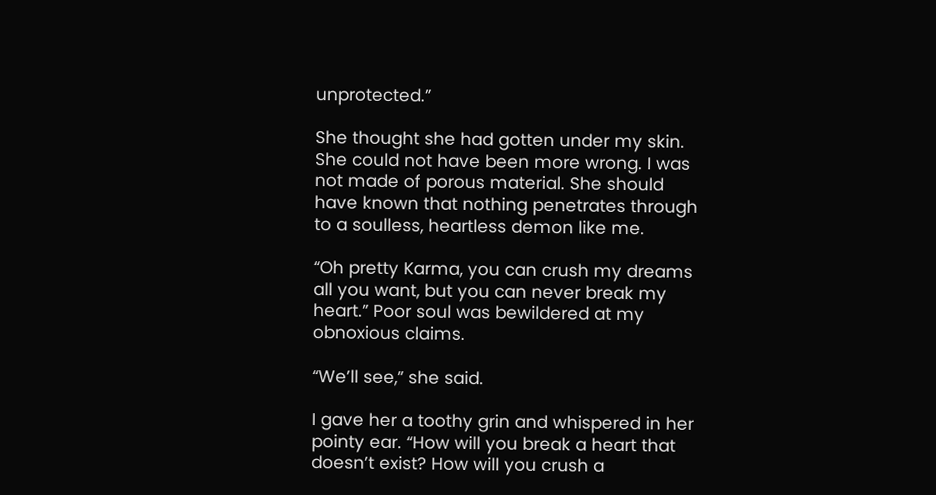unprotected.”

She thought she had gotten under my skin. She could not have been more wrong. I was not made of porous material. She should have known that nothing penetrates through to a soulless, heartless demon like me.

“Oh pretty Karma, you can crush my dreams all you want, but you can never break my heart.” Poor soul was bewildered at my obnoxious claims.

“We’ll see,” she said.

I gave her a toothy grin and whispered in her pointy ear. “How will you break a heart that doesn’t exist? How will you crush a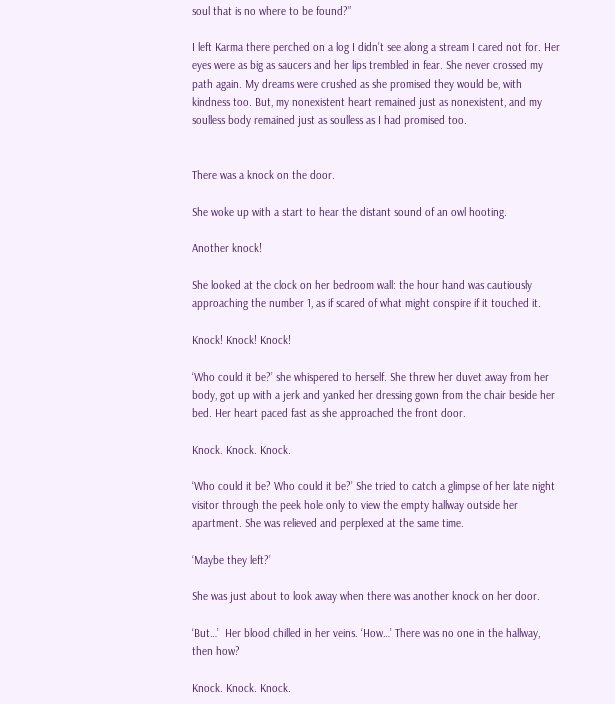soul that is no where to be found?”

I left Karma there perched on a log I didn’t see along a stream I cared not for. Her eyes were as big as saucers and her lips trembled in fear. She never crossed my path again. My dreams were crushed as she promised they would be, with kindness too. But, my nonexistent heart remained just as nonexistent, and my soulless body remained just as soulless as I had promised too.


There was a knock on the door.

She woke up with a start to hear the distant sound of an owl hooting.

Another knock!

She looked at the clock on her bedroom wall: the hour hand was cautiously approaching the number 1, as if scared of what might conspire if it touched it.

Knock! Knock! Knock!

‘Who could it be?’ she whispered to herself. She threw her duvet away from her body, got up with a jerk and yanked her dressing gown from the chair beside her bed. Her heart paced fast as she approached the front door.

Knock. Knock. Knock.

‘Who could it be? Who could it be?’ She tried to catch a glimpse of her late night visitor through the peek hole only to view the empty hallway outside her apartment. She was relieved and perplexed at the same time.

‘Maybe they left?’

She was just about to look away when there was another knock on her door.

‘But…’  Her blood chilled in her veins. ‘How…’ There was no one in the hallway, then how?

Knock. Knock. Knock.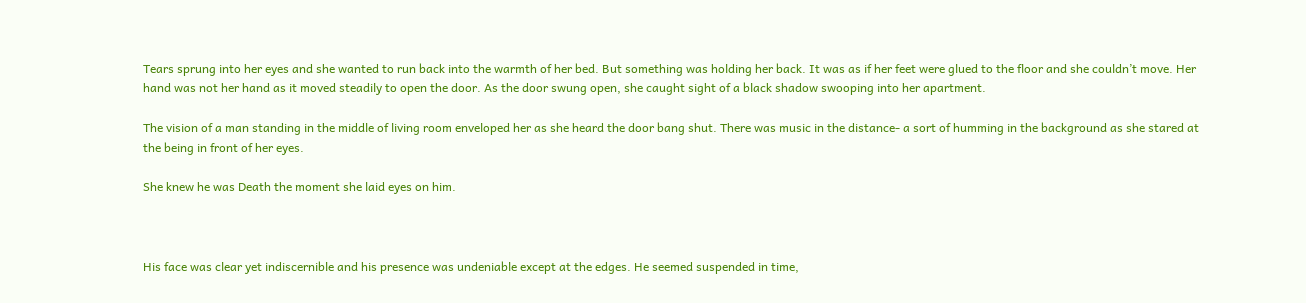Tears sprung into her eyes and she wanted to run back into the warmth of her bed. But something was holding her back. It was as if her feet were glued to the floor and she couldn’t move. Her hand was not her hand as it moved steadily to open the door. As the door swung open, she caught sight of a black shadow swooping into her apartment.

The vision of a man standing in the middle of living room enveloped her as she heard the door bang shut. There was music in the distance- a sort of humming in the background as she stared at the being in front of her eyes.

She knew he was Death the moment she laid eyes on him.



His face was clear yet indiscernible and his presence was undeniable except at the edges. He seemed suspended in time,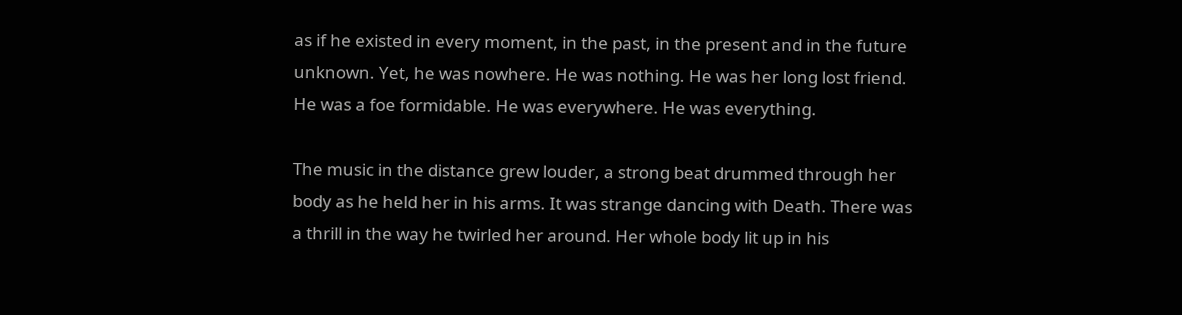as if he existed in every moment, in the past, in the present and in the future unknown. Yet, he was nowhere. He was nothing. He was her long lost friend. He was a foe formidable. He was everywhere. He was everything.

The music in the distance grew louder, a strong beat drummed through her body as he held her in his arms. It was strange dancing with Death. There was a thrill in the way he twirled her around. Her whole body lit up in his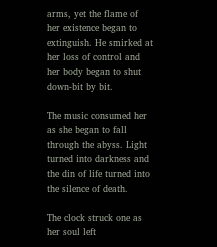arms, yet the flame of her existence began to extinguish. He smirked at her loss of control and her body began to shut down-bit by bit.

The music consumed her as she began to fall through the abyss. Light turned into darkness and the din of life turned into the silence of death.

The clock struck one as her soul left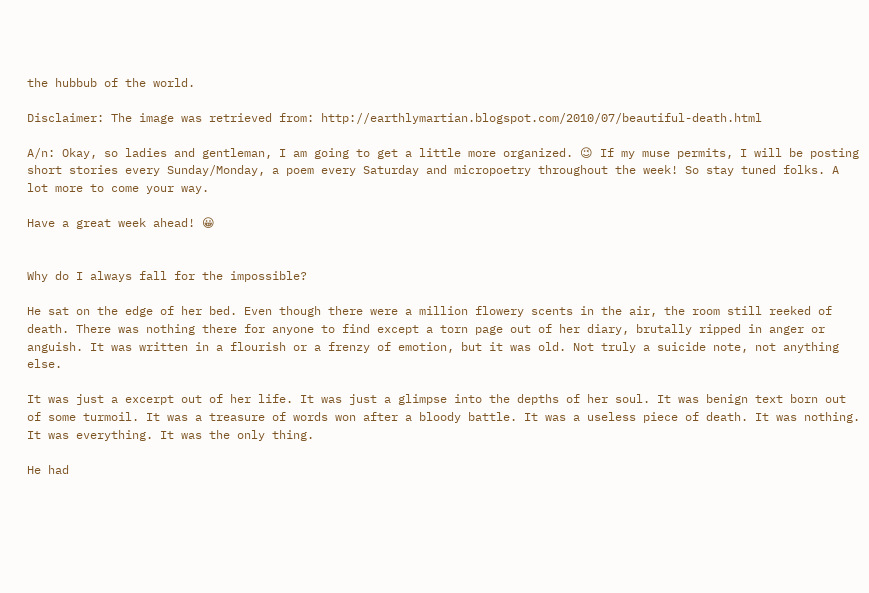the hubbub of the world.

Disclaimer: The image was retrieved from: http://earthlymartian.blogspot.com/2010/07/beautiful-death.html

A/n: Okay, so ladies and gentleman, I am going to get a little more organized. 😉 If my muse permits, I will be posting short stories every Sunday/Monday, a poem every Saturday and micropoetry throughout the week! So stay tuned folks. A lot more to come your way.

Have a great week ahead! 😀


Why do I always fall for the impossible?

He sat on the edge of her bed. Even though there were a million flowery scents in the air, the room still reeked of death. There was nothing there for anyone to find except a torn page out of her diary, brutally ripped in anger or anguish. It was written in a flourish or a frenzy of emotion, but it was old. Not truly a suicide note, not anything else.

It was just a excerpt out of her life. It was just a glimpse into the depths of her soul. It was benign text born out of some turmoil. It was a treasure of words won after a bloody battle. It was a useless piece of death. It was nothing. It was everything. It was the only thing.

He had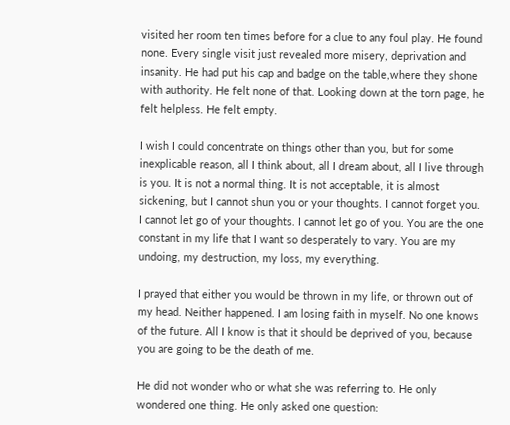visited her room ten times before for a clue to any foul play. He found none. Every single visit just revealed more misery, deprivation and insanity. He had put his cap and badge on the table,where they shone with authority. He felt none of that. Looking down at the torn page, he felt helpless. He felt empty.

I wish I could concentrate on things other than you, but for some inexplicable reason, all I think about, all I dream about, all I live through is you. It is not a normal thing. It is not acceptable, it is almost sickening, but I cannot shun you or your thoughts. I cannot forget you. I cannot let go of your thoughts. I cannot let go of you. You are the one constant in my life that I want so desperately to vary. You are my undoing, my destruction, my loss, my everything.

I prayed that either you would be thrown in my life, or thrown out of my head. Neither happened. I am losing faith in myself. No one knows of the future. All I know is that it should be deprived of you, because you are going to be the death of me.

He did not wonder who or what she was referring to. He only wondered one thing. He only asked one question: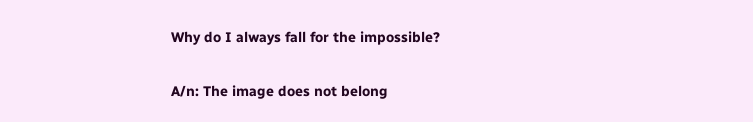Why do I always fall for the impossible?

A/n: The image does not belong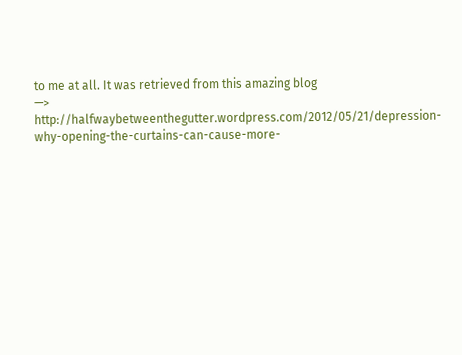to me at all. It was retrieved from this amazing blog
—> http://halfwaybetweenthegutter.wordpress.com/2012/05/21/depression-why-opening-the-curtains-can-cause-more-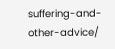suffering-and-other-advice/